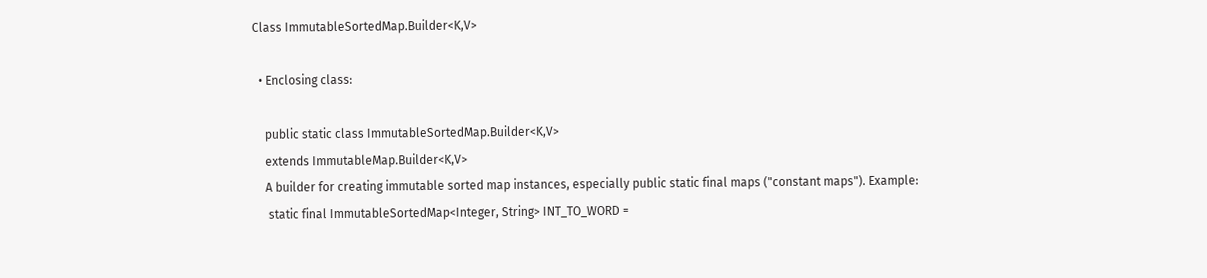Class ImmutableSortedMap.Builder<K,V>

  • Enclosing class:

    public static class ImmutableSortedMap.Builder<K,V>
    extends ImmutableMap.Builder<K,V>
    A builder for creating immutable sorted map instances, especially public static final maps ("constant maps"). Example:
     static final ImmutableSortedMap<Integer, String> INT_TO_WORD =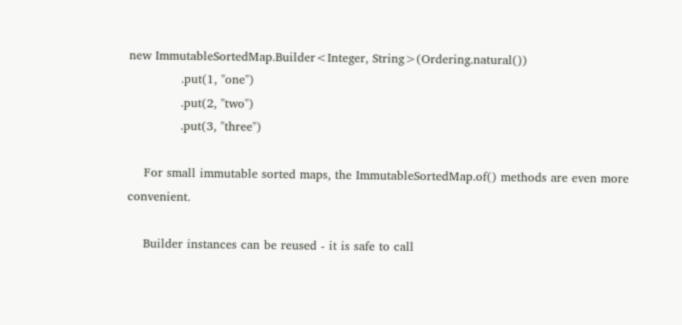new ImmutableSortedMap.Builder<Integer, String>(Ordering.natural())
             .put(1, "one")
             .put(2, "two")
             .put(3, "three")

    For small immutable sorted maps, the ImmutableSortedMap.of() methods are even more convenient.

    Builder instances can be reused - it is safe to call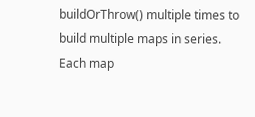buildOrThrow() multiple times to build multiple maps in series. Each map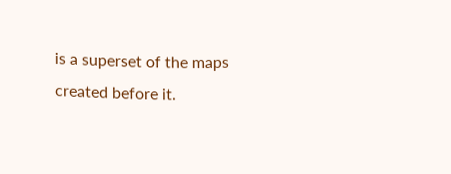is a superset of the maps created before it.